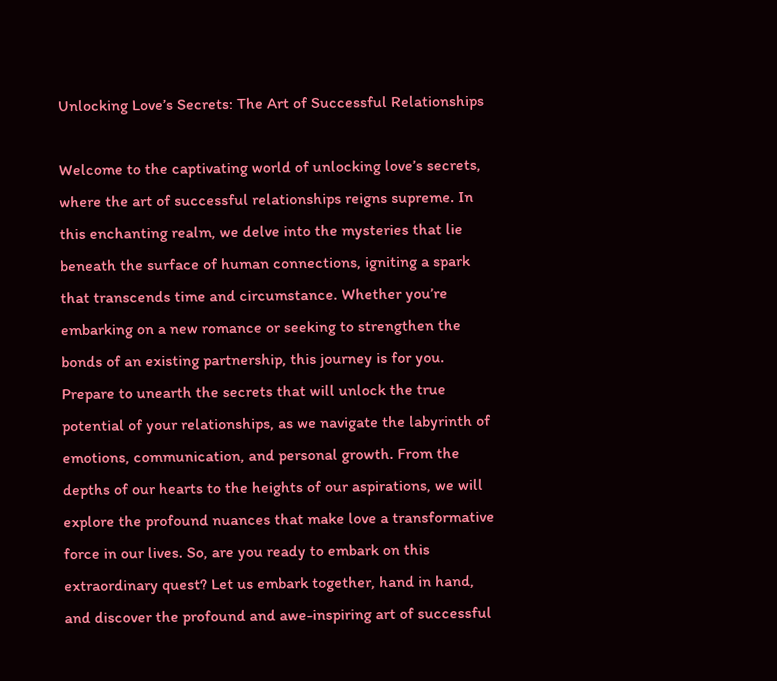Unlocking Love’s Secrets: The Art of Successful Relationships

Welcome to the captivating world of unlocking love’s secrets, where the art of successful relationships reigns supreme. In this enchanting realm, we delve into the mysteries that lie beneath the surface of human connections, igniting a spark that transcends time and circumstance. Whether you’re embarking on a new romance or seeking to strengthen the bonds of an existing partnership, this journey is for you. Prepare to unearth the secrets that will unlock the true potential of your relationships, as we navigate the labyrinth of emotions, communication, and personal growth. From the depths of our hearts to the heights of our aspirations, we will explore the profound nuances that make love a transformative force in our lives. So, are you ready to embark on this extraordinary quest? Let us embark together, hand in hand, and discover the profound and awe-inspiring art of successful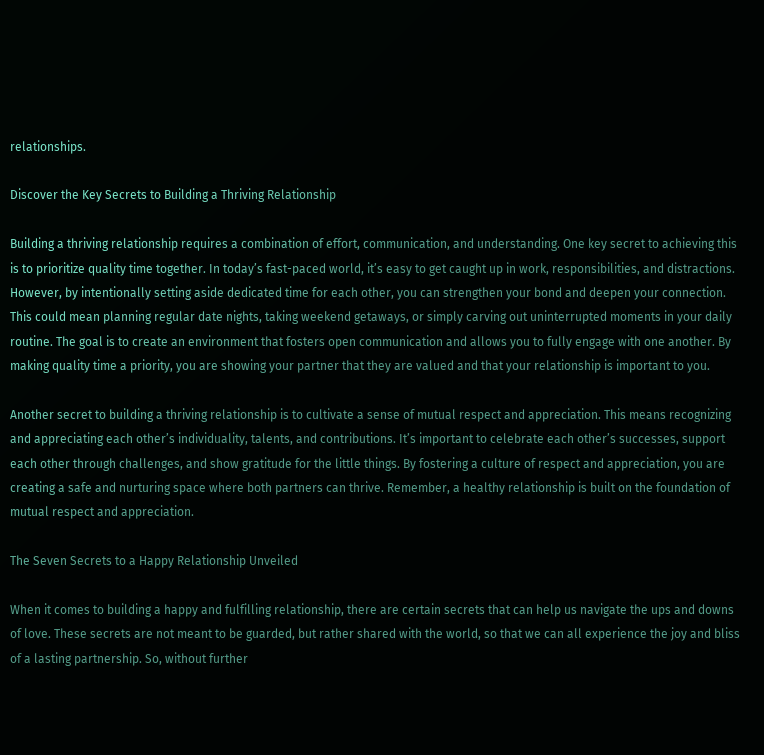relationships.

Discover the Key Secrets to Building a Thriving Relationship

Building a thriving relationship requires a combination of effort, communication, and understanding. One key secret to achieving this is to prioritize quality time together. In today’s fast-paced world, it’s easy to get caught up in work, responsibilities, and distractions. However, by intentionally setting aside dedicated time for each other, you can strengthen your bond and deepen your connection. This could mean planning regular date nights, taking weekend getaways, or simply carving out uninterrupted moments in your daily routine. The goal is to create an environment that fosters open communication and allows you to fully engage with one another. By making quality time a priority, you are showing your partner that they are valued and that your relationship is important to you.

Another secret to building a thriving relationship is to cultivate a sense of mutual respect and appreciation. This means recognizing and appreciating each other’s individuality, talents, and contributions. It’s important to celebrate each other’s successes, support each other through challenges, and show gratitude for the little things. By fostering a culture of respect and appreciation, you are creating a safe and nurturing space where both partners can thrive. Remember, a healthy relationship is built on the foundation of mutual respect and appreciation.

The Seven Secrets to a Happy Relationship Unveiled

When it comes to building a happy and fulfilling relationship, there are certain secrets that can help us navigate the ups and downs of love. These secrets are not meant to be guarded, but rather shared with the world, so that we can all experience the joy and bliss of a lasting partnership. So, without further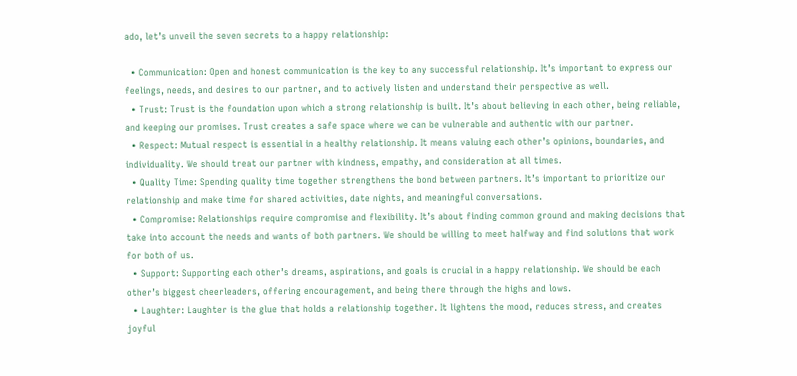ado, let’s unveil the seven secrets to a happy relationship:

  • Communication: Open and honest communication is the key to any successful relationship. It’s important to express our feelings, needs, and desires to our partner, and to actively listen and understand their perspective as well.
  • Trust: Trust is the foundation upon which a strong relationship is built. It’s about believing in each other, being reliable, and keeping our promises. Trust creates a safe space where we can be vulnerable and authentic with our partner.
  • Respect: Mutual respect is essential in a healthy relationship. It means valuing each other’s opinions, boundaries, and individuality. We should treat our partner with kindness, empathy, and consideration at all times.
  • Quality Time: Spending quality time together strengthens the bond between partners. It’s important to prioritize our relationship and make time for shared activities, date nights, and meaningful conversations.
  • Compromise: Relationships require compromise and flexibility. It’s about finding common ground and making decisions that take into account the needs and wants of both partners. We should be willing to meet halfway and find solutions that work for both of us.
  • Support: Supporting each other’s dreams, aspirations, and goals is crucial in a happy relationship. We should be each other’s biggest cheerleaders, offering encouragement, and being there through the highs and lows.
  • Laughter: Laughter is the glue that holds a relationship together. It lightens the mood, reduces stress, and creates joyful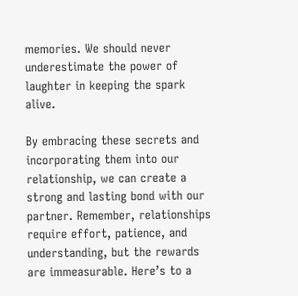memories. We should never underestimate the power of laughter in keeping the spark alive.

By embracing these secrets and incorporating them into our relationship, we can create a strong and lasting bond with our partner. Remember, relationships require effort, patience, and understanding, but the rewards are immeasurable. Here’s to a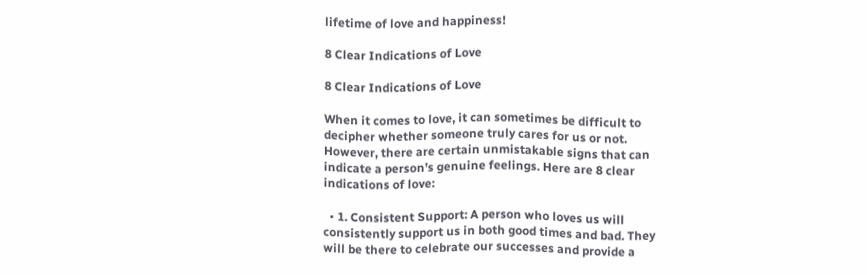lifetime of love and happiness!

8 Clear Indications of Love

8 Clear Indications of Love

When it comes to love, it can sometimes be difficult to decipher whether someone truly cares for us or not. However, there are certain unmistakable signs that can indicate a person’s genuine feelings. Here are 8 clear indications of love:

  • 1. Consistent Support: A person who loves us will consistently support us in both good times and bad. They will be there to celebrate our successes and provide a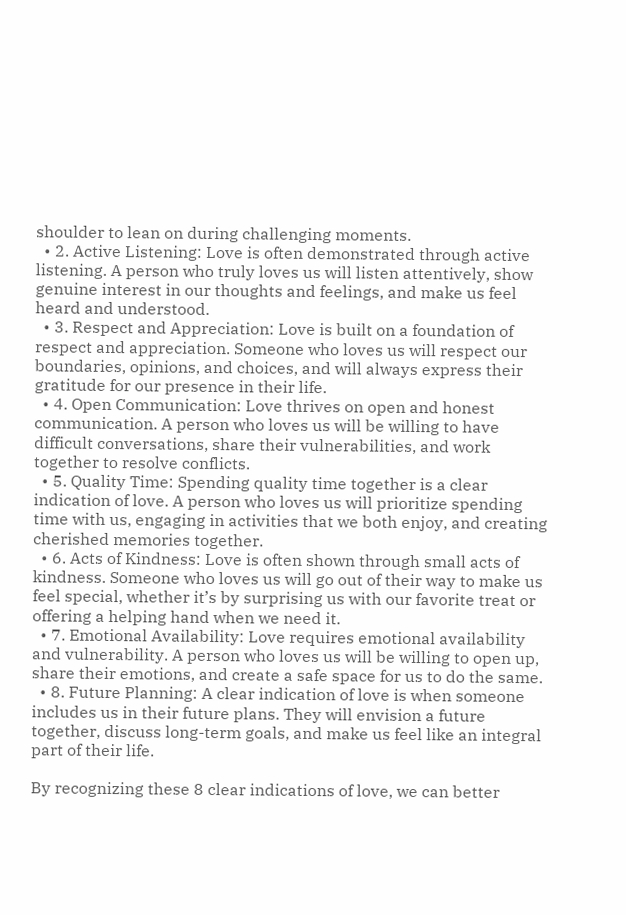shoulder to lean on during challenging moments.
  • 2. Active Listening: Love is often demonstrated through active listening. A person who truly loves us will listen attentively, show genuine interest in our thoughts and feelings, and make us feel heard and understood.
  • 3. Respect and Appreciation: Love is built on a foundation of respect and appreciation. Someone who loves us will respect our boundaries, opinions, and choices, and will always express their gratitude for our presence in their life.
  • 4. Open Communication: Love thrives on open and honest communication. A person who loves us will be willing to have difficult conversations, share their vulnerabilities, and work together to resolve conflicts.
  • 5. Quality Time: Spending quality time together is a clear indication of love. A person who loves us will prioritize spending time with us, engaging in activities that we both enjoy, and creating cherished memories together.
  • 6. Acts of Kindness: Love is often shown through small acts of kindness. Someone who loves us will go out of their way to make us feel special, whether it’s by surprising us with our favorite treat or offering a helping hand when we need it.
  • 7. Emotional Availability: Love requires emotional availability and vulnerability. A person who loves us will be willing to open up, share their emotions, and create a safe space for us to do the same.
  • 8. Future Planning: A clear indication of love is when someone includes us in their future plans. They will envision a future together, discuss long-term goals, and make us feel like an integral part of their life.

By recognizing these 8 clear indications of love, we can better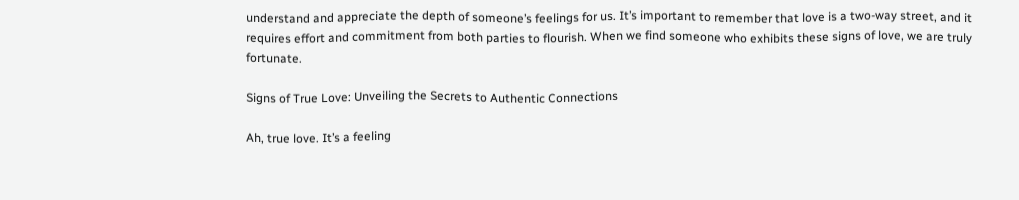understand and appreciate the depth of someone’s feelings for us. It’s important to remember that love is a two-way street, and it requires effort and commitment from both parties to flourish. When we find someone who exhibits these signs of love, we are truly fortunate.

Signs of True Love: Unveiling the Secrets to Authentic Connections

Ah, true love. It’s a feeling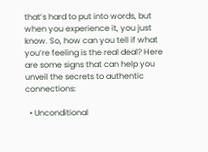that’s hard to put into words, but when you experience it, you just know. So, how can you tell if what you’re feeling is the real deal? Here are some signs that can help you unveil the secrets to authentic connections:

  • Unconditional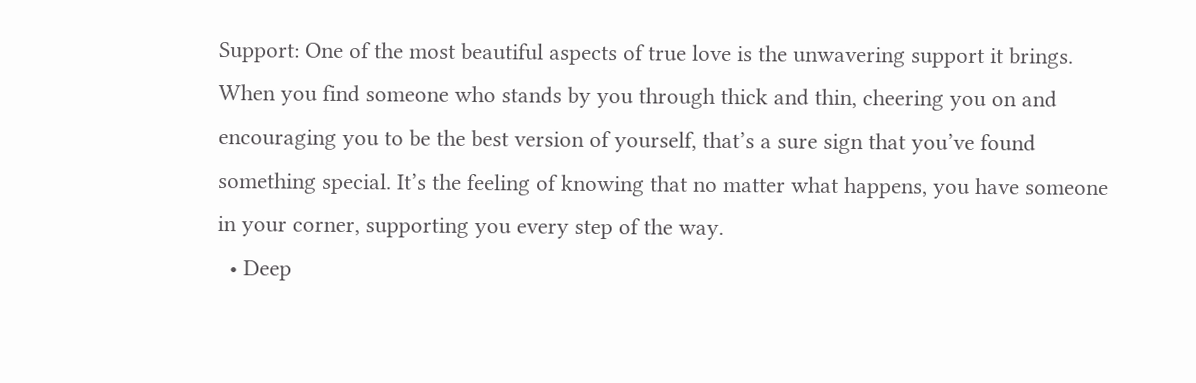Support: One of the most beautiful aspects of true love is the unwavering support it brings. When you find someone who stands by you through thick and thin, cheering you on and encouraging you to be the best version of yourself, that’s a sure sign that you’ve found something special. It’s the feeling of knowing that no matter what happens, you have someone in your corner, supporting you every step of the way.
  • Deep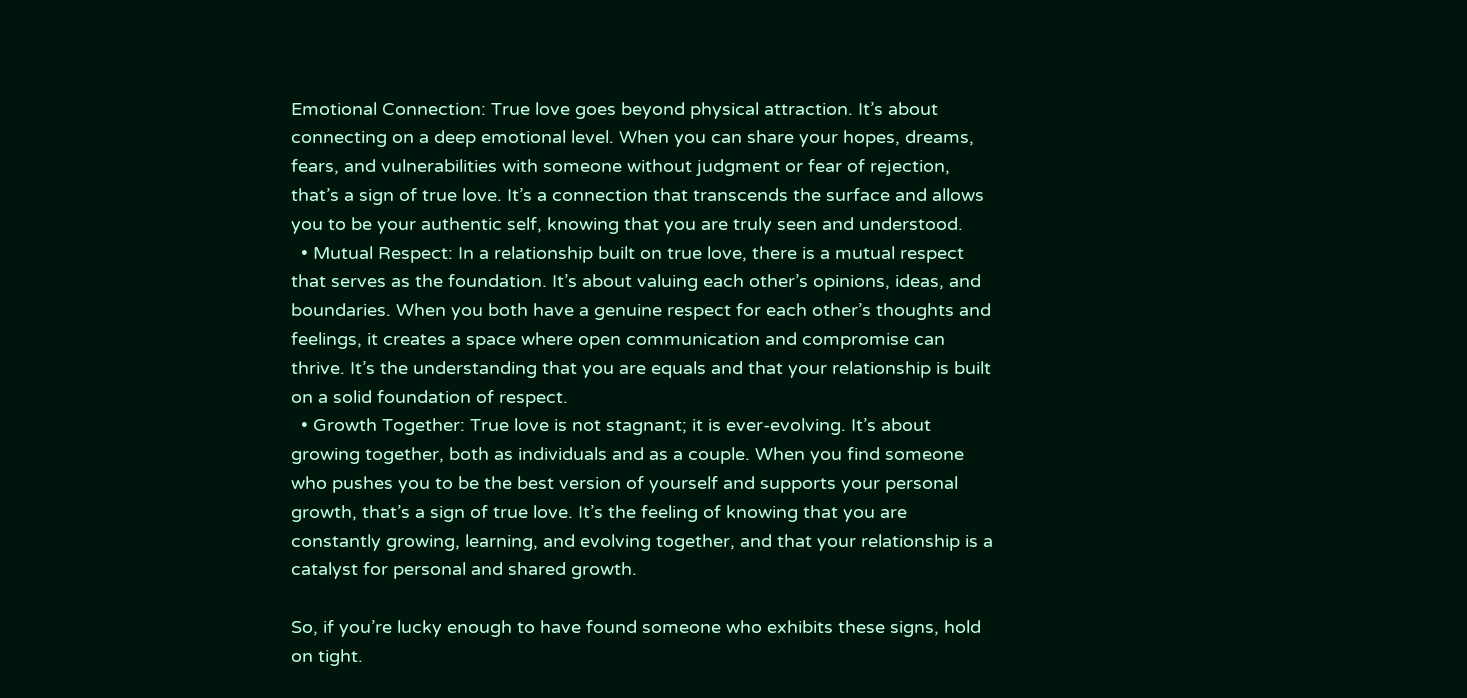Emotional Connection: True love goes beyond physical attraction. It’s about connecting on a deep emotional level. When you can share your hopes, dreams, fears, and vulnerabilities with someone without judgment or fear of rejection, that’s a sign of true love. It’s a connection that transcends the surface and allows you to be your authentic self, knowing that you are truly seen and understood.
  • Mutual Respect: In a relationship built on true love, there is a mutual respect that serves as the foundation. It’s about valuing each other’s opinions, ideas, and boundaries. When you both have a genuine respect for each other’s thoughts and feelings, it creates a space where open communication and compromise can thrive. It’s the understanding that you are equals and that your relationship is built on a solid foundation of respect.
  • Growth Together: True love is not stagnant; it is ever-evolving. It’s about growing together, both as individuals and as a couple. When you find someone who pushes you to be the best version of yourself and supports your personal growth, that’s a sign of true love. It’s the feeling of knowing that you are constantly growing, learning, and evolving together, and that your relationship is a catalyst for personal and shared growth.

So, if you’re lucky enough to have found someone who exhibits these signs, hold on tight.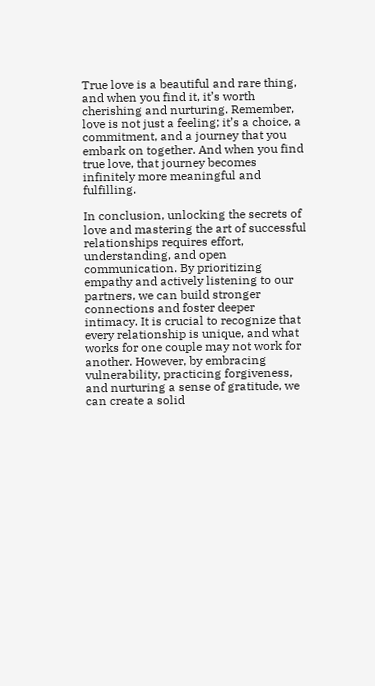True love is a beautiful and rare thing, and when you find it, it’s worth cherishing and nurturing. Remember, love is not just a feeling; it’s a choice, a commitment, and a journey that you embark on together. And when you find true love, that journey becomes infinitely more meaningful and fulfilling.

In conclusion, unlocking the secrets of love and mastering the art of successful relationships requires effort, understanding, and open communication. By prioritizing empathy and actively listening to our partners, we can build stronger connections and foster deeper intimacy. It is crucial to recognize that every relationship is unique, and what works for one couple may not work for another. However, by embracing vulnerability, practicing forgiveness, and nurturing a sense of gratitude, we can create a solid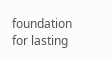foundation for lasting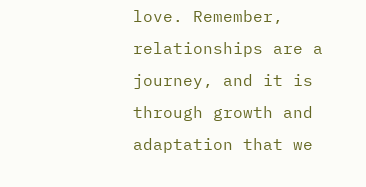love. Remember, relationships are a journey, and it is through growth and adaptation that we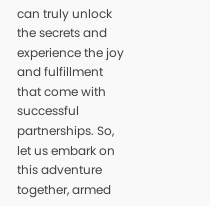can truly unlock the secrets and experience the joy and fulfillment that come with successful partnerships. So, let us embark on this adventure together, armed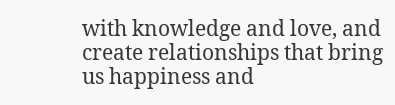with knowledge and love, and create relationships that bring us happiness and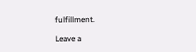fulfillment.

Leave a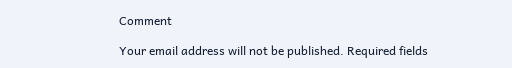Comment

Your email address will not be published. Required fields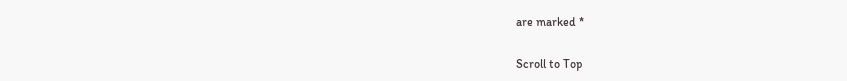are marked *

Scroll to Top